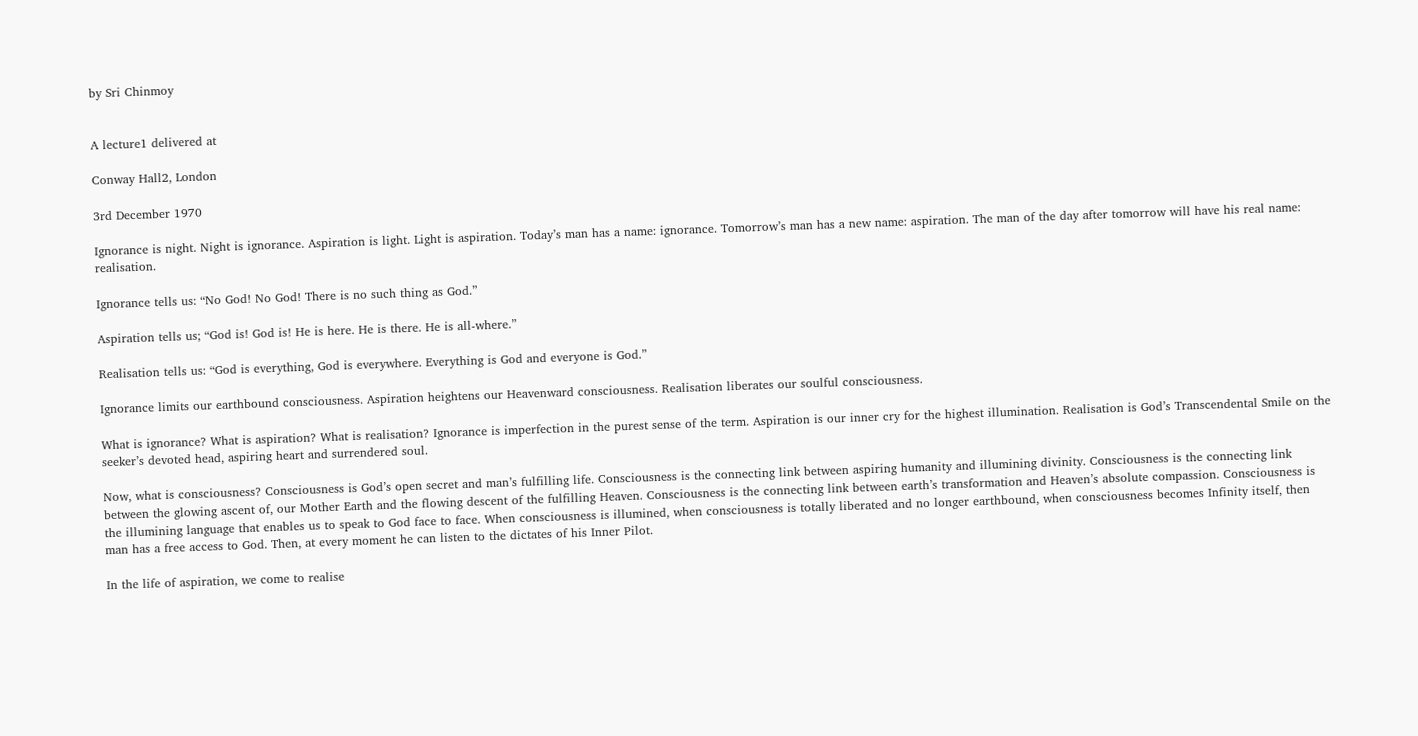by Sri Chinmoy


A lecture1 delivered at

Conway Hall2, London

3rd December 1970

Ignorance is night. Night is ignorance. Aspiration is light. Light is aspiration. Today’s man has a name: ignorance. Tomorrow’s man has a new name: aspiration. The man of the day after tomorrow will have his real name: realisation.

Ignorance tells us: “No God! No God! There is no such thing as God.”

Aspiration tells us; “God is! God is! He is here. He is there. He is all-where.”

Realisation tells us: “God is everything, God is everywhere. Everything is God and everyone is God.”

Ignorance limits our earthbound consciousness. Aspiration heightens our Heavenward consciousness. Realisation liberates our soulful consciousness.

What is ignorance? What is aspiration? What is realisation? Ignorance is imperfection in the purest sense of the term. Aspiration is our inner cry for the highest illumination. Realisation is God’s Transcendental Smile on the seeker’s devoted head, aspiring heart and surrendered soul.

Now, what is consciousness? Consciousness is God’s open secret and man’s fulfilling life. Consciousness is the connecting link between aspiring humanity and illumining divinity. Consciousness is the connecting link between the glowing ascent of, our Mother Earth and the flowing descent of the fulfilling Heaven. Consciousness is the connecting link between earth’s transformation and Heaven’s absolute compassion. Consciousness is the illumining language that enables us to speak to God face to face. When consciousness is illumined, when consciousness is totally liberated and no longer earthbound, when consciousness becomes Infinity itself, then man has a free access to God. Then, at every moment he can listen to the dictates of his Inner Pilot.

In the life of aspiration, we come to realise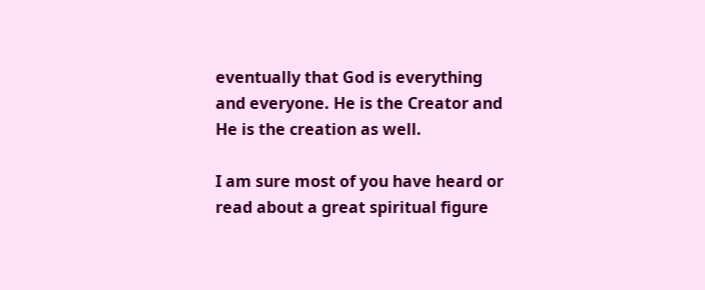eventually that God is everything and everyone. He is the Creator and He is the creation as well.

I am sure most of you have heard or read about a great spiritual figure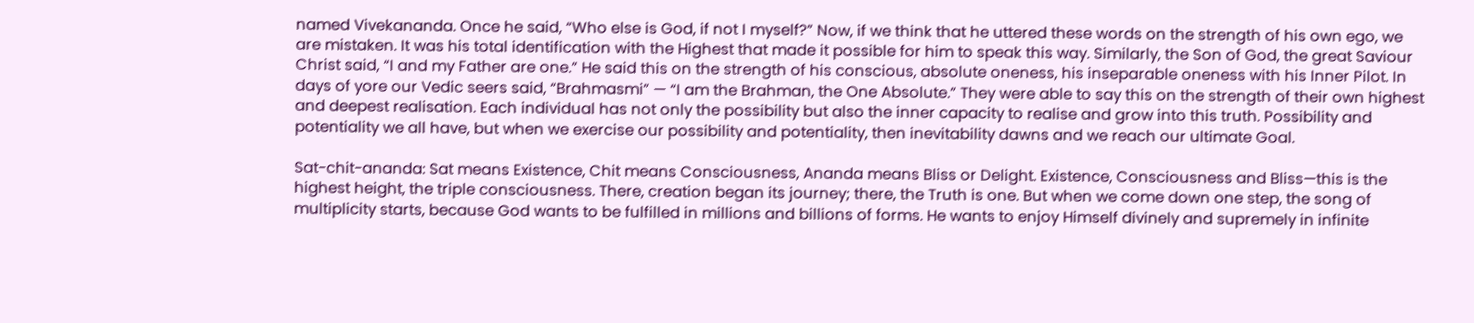named Vivekananda. Once he said, “Who else is God, if not I myself?” Now, if we think that he uttered these words on the strength of his own ego, we are mistaken. It was his total identification with the Highest that made it possible for him to speak this way. Similarly, the Son of God, the great Saviour Christ said, “I and my Father are one.” He said this on the strength of his conscious, absolute oneness, his inseparable oneness with his Inner Pilot. In days of yore our Vedic seers said, “Brahmasmi” — “I am the Brahman, the One Absolute.” They were able to say this on the strength of their own highest and deepest realisation. Each individual has not only the possibility but also the inner capacity to realise and grow into this truth. Possibility and potentiality we all have, but when we exercise our possibility and potentiality, then inevitability dawns and we reach our ultimate Goal.

Sat-chit-ananda: Sat means Existence, Chit means Consciousness, Ananda means Bliss or Delight. Existence, Consciousness and Bliss—this is the highest height, the triple consciousness. There, creation began its journey; there, the Truth is one. But when we come down one step, the song of multiplicity starts, because God wants to be fulfilled in millions and billions of forms. He wants to enjoy Himself divinely and supremely in infinite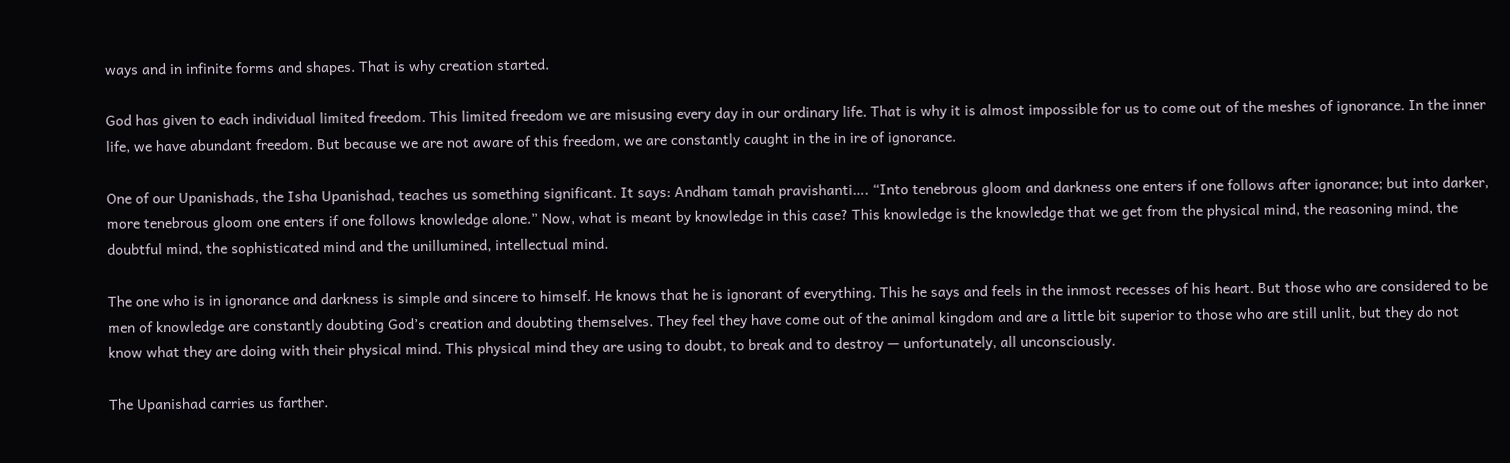ways and in infinite forms and shapes. That is why creation started.

God has given to each individual limited freedom. This limited freedom we are misusing every day in our ordinary life. That is why it is almost impossible for us to come out of the meshes of ignorance. In the inner life, we have abundant freedom. But because we are not aware of this freedom, we are constantly caught in the in ire of ignorance.

One of our Upanishads, the Isha Upanishad, teaches us something significant. It says: Andham tamah pravishanti…. “Into tenebrous gloom and darkness one enters if one follows after ignorance; but into darker, more tenebrous gloom one enters if one follows knowledge alone.” Now, what is meant by knowledge in this case? This knowledge is the knowledge that we get from the physical mind, the reasoning mind, the doubtful mind, the sophisticated mind and the unillumined, intellectual mind.

The one who is in ignorance and darkness is simple and sincere to himself. He knows that he is ignorant of everything. This he says and feels in the inmost recesses of his heart. But those who are considered to be men of knowledge are constantly doubting God’s creation and doubting themselves. They feel they have come out of the animal kingdom and are a little bit superior to those who are still unlit, but they do not know what they are doing with their physical mind. This physical mind they are using to doubt, to break and to destroy — unfortunately, all unconsciously.

The Upanishad carries us farther.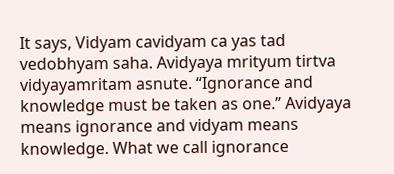It says, Vidyam cavidyam ca yas tad vedobhyam saha. Avidyaya mrityum tirtva vidyayamritam asnute. “Ignorance and knowledge must be taken as one.” Avidyaya means ignorance and vidyam means knowledge. What we call ignorance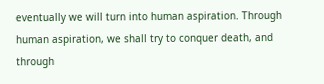eventually we will turn into human aspiration. Through human aspiration, we shall try to conquer death, and through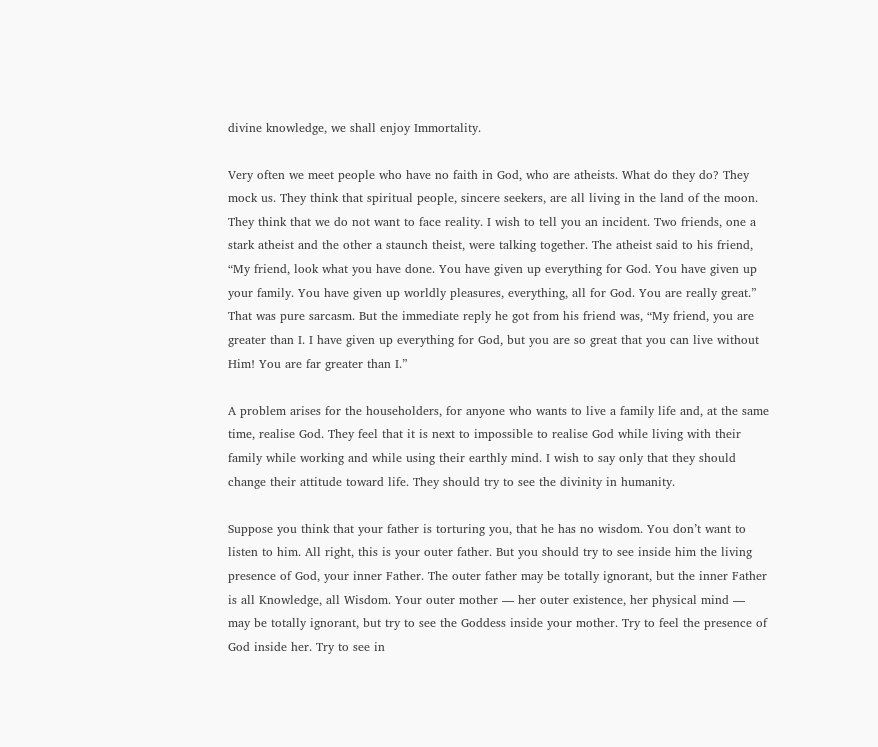divine knowledge, we shall enjoy Immortality.

Very often we meet people who have no faith in God, who are atheists. What do they do? They mock us. They think that spiritual people, sincere seekers, are all living in the land of the moon. They think that we do not want to face reality. I wish to tell you an incident. Two friends, one a stark atheist and the other a staunch theist, were talking together. The atheist said to his friend, “My friend, look what you have done. You have given up everything for God. You have given up your family. You have given up worldly pleasures, everything, all for God. You are really great.” That was pure sarcasm. But the immediate reply he got from his friend was, “My friend, you are greater than I. I have given up everything for God, but you are so great that you can live without Him! You are far greater than I.”

A problem arises for the householders, for anyone who wants to live a family life and, at the same time, realise God. They feel that it is next to impossible to realise God while living with their family while working and while using their earthly mind. I wish to say only that they should change their attitude toward life. They should try to see the divinity in humanity.

Suppose you think that your father is torturing you, that he has no wisdom. You don’t want to listen to him. All right, this is your outer father. But you should try to see inside him the living presence of God, your inner Father. The outer father may be totally ignorant, but the inner Father is all Knowledge, all Wisdom. Your outer mother — her outer existence, her physical mind — may be totally ignorant, but try to see the Goddess inside your mother. Try to feel the presence of God inside her. Try to see in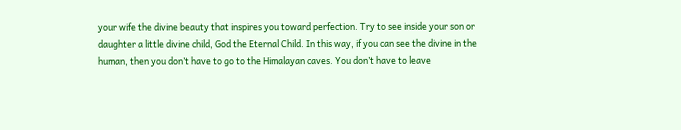your wife the divine beauty that inspires you toward perfection. Try to see inside your son or daughter a little divine child, God the Eternal Child. In this way, if you can see the divine in the human, then you don’t have to go to the Himalayan caves. You don’t have to leave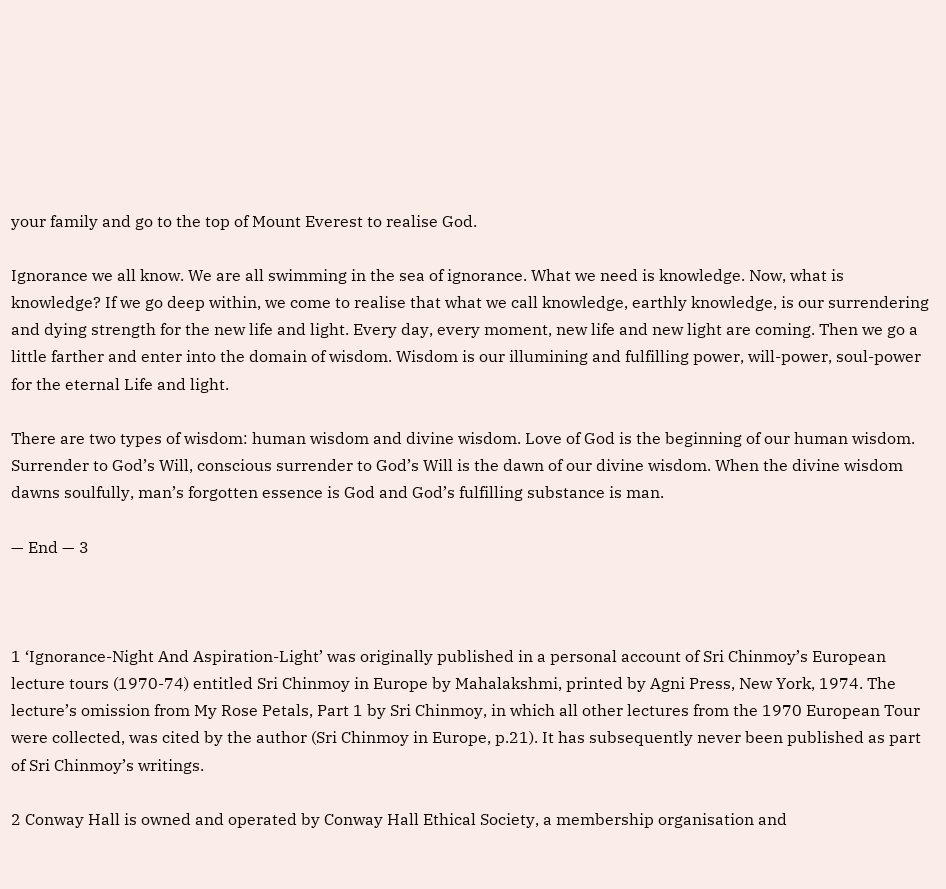your family and go to the top of Mount Everest to realise God.

Ignorance we all know. We are all swimming in the sea of ignorance. What we need is knowledge. Now, what is knowledge? If we go deep within, we come to realise that what we call knowledge, earthly knowledge, is our surrendering and dying strength for the new life and light. Every day, every moment, new life and new light are coming. Then we go a little farther and enter into the domain of wisdom. Wisdom is our illumining and fulfilling power, will-power, soul-power for the eternal Life and light.

There are two types of wisdom: human wisdom and divine wisdom. Love of God is the beginning of our human wisdom. Surrender to God’s Will, conscious surrender to God’s Will is the dawn of our divine wisdom. When the divine wisdom dawns soulfully, man’s forgotten essence is God and God’s fulfilling substance is man.

— End — 3



1 ‘Ignorance-Night And Aspiration-Light’ was originally published in a personal account of Sri Chinmoy’s European lecture tours (1970-74) entitled Sri Chinmoy in Europe by Mahalakshmi, printed by Agni Press, New York, 1974. The lecture’s omission from My Rose Petals, Part 1 by Sri Chinmoy, in which all other lectures from the 1970 European Tour were collected, was cited by the author (Sri Chinmoy in Europe, p.21). It has subsequently never been published as part of Sri Chinmoy’s writings.

2 Conway Hall is owned and operated by Conway Hall Ethical Society, a membership organisation and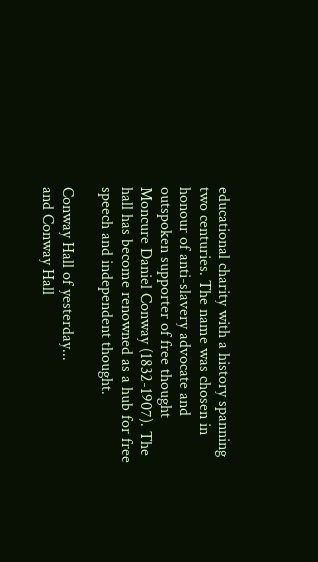educational charity with a history spanning two centuries. The name was chosen in honour of anti-slavery advocate and outspoken supporter of free thought Moncure Daniel Conway (1832-1907). The hall has become renowned as a hub for free speech and independent thought.

Conway Hall of yesterday...
and Conway Hall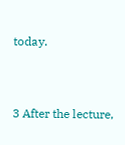today.


3 After the lecture,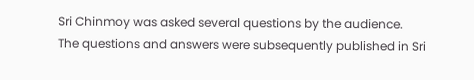Sri Chinmoy was asked several questions by the audience. The questions and answers were subsequently published in Sri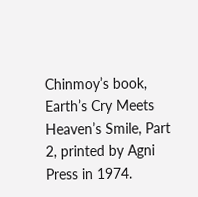Chinmoy’s book, Earth’s Cry Meets Heaven’s Smile, Part 2, printed by Agni Press in 1974.